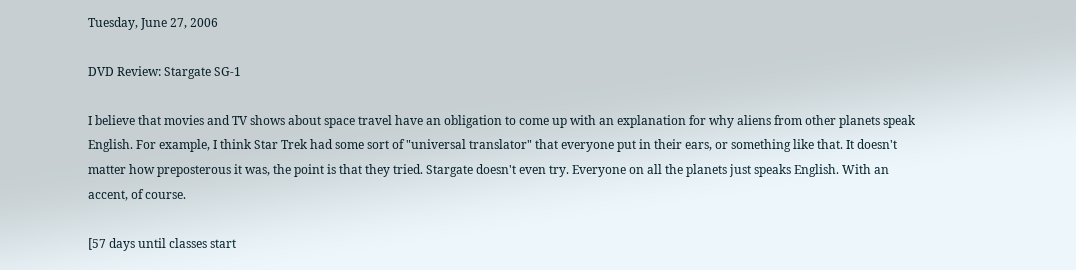Tuesday, June 27, 2006

DVD Review: Stargate SG-1

I believe that movies and TV shows about space travel have an obligation to come up with an explanation for why aliens from other planets speak English. For example, I think Star Trek had some sort of "universal translator" that everyone put in their ears, or something like that. It doesn't matter how preposterous it was, the point is that they tried. Stargate doesn't even try. Everyone on all the planets just speaks English. With an accent, of course.

[57 days until classes start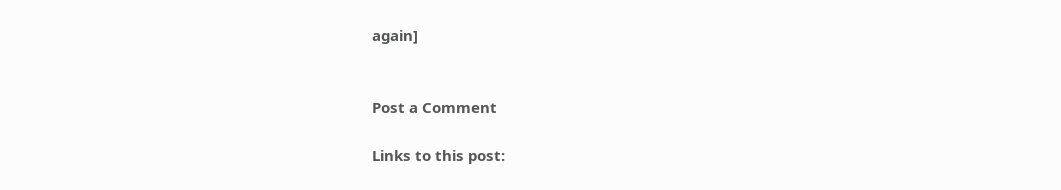again]


Post a Comment

Links to this post: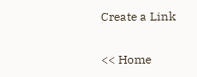Create a Link

<< Home